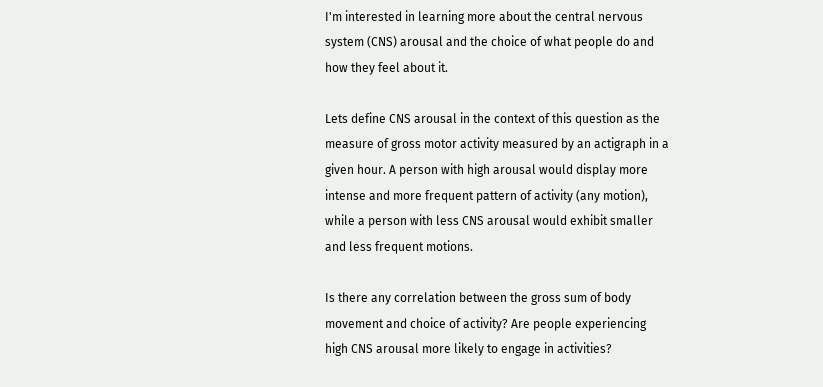I'm interested in learning more about the central nervous system (CNS) arousal and the choice of what people do and how they feel about it.

Lets define CNS arousal in the context of this question as the measure of gross motor activity measured by an actigraph in a given hour. A person with high arousal would display more intense and more frequent pattern of activity (any motion), while a person with less CNS arousal would exhibit smaller and less frequent motions.

Is there any correlation between the gross sum of body movement and choice of activity? Are people experiencing high CNS arousal more likely to engage in activities?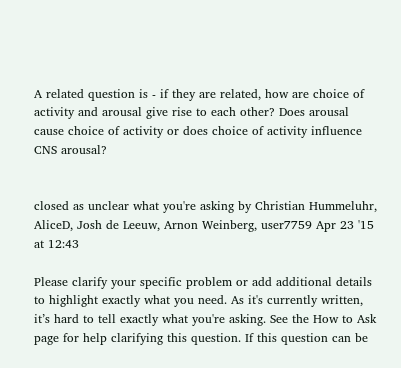A related question is - if they are related, how are choice of activity and arousal give rise to each other? Does arousal cause choice of activity or does choice of activity influence CNS arousal?


closed as unclear what you're asking by Christian Hummeluhr, AliceD, Josh de Leeuw, Arnon Weinberg, user7759 Apr 23 '15 at 12:43

Please clarify your specific problem or add additional details to highlight exactly what you need. As it's currently written, it’s hard to tell exactly what you're asking. See the How to Ask page for help clarifying this question. If this question can be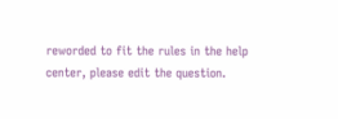reworded to fit the rules in the help center, please edit the question.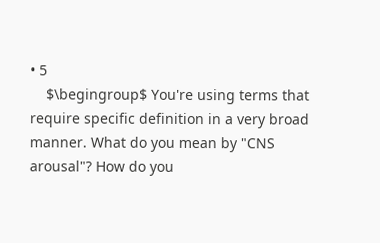• 5
    $\begingroup$ You're using terms that require specific definition in a very broad manner. What do you mean by "CNS arousal"? How do you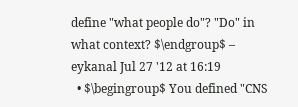define "what people do"? "Do" in what context? $\endgroup$ – eykanal Jul 27 '12 at 16:19
  • $\begingroup$ You defined "CNS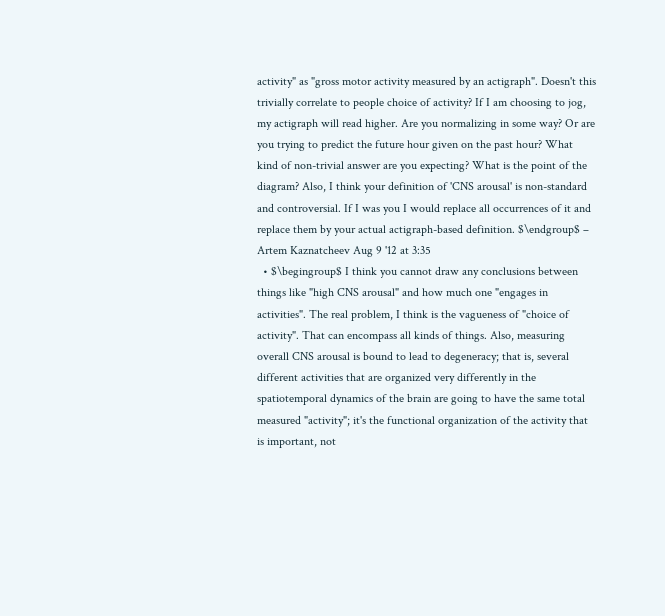activity" as "gross motor activity measured by an actigraph". Doesn't this trivially correlate to people choice of activity? If I am choosing to jog, my actigraph will read higher. Are you normalizing in some way? Or are you trying to predict the future hour given on the past hour? What kind of non-trivial answer are you expecting? What is the point of the diagram? Also, I think your definition of 'CNS arousal' is non-standard and controversial. If I was you I would replace all occurrences of it and replace them by your actual actigraph-based definition. $\endgroup$ – Artem Kaznatcheev Aug 9 '12 at 3:35
  • $\begingroup$ I think you cannot draw any conclusions between things like "high CNS arousal" and how much one "engages in activities". The real problem, I think is the vagueness of "choice of activity". That can encompass all kinds of things. Also, measuring overall CNS arousal is bound to lead to degeneracy; that is, several different activities that are organized very differently in the spatiotemporal dynamics of the brain are going to have the same total measured "activity"; it's the functional organization of the activity that is important, not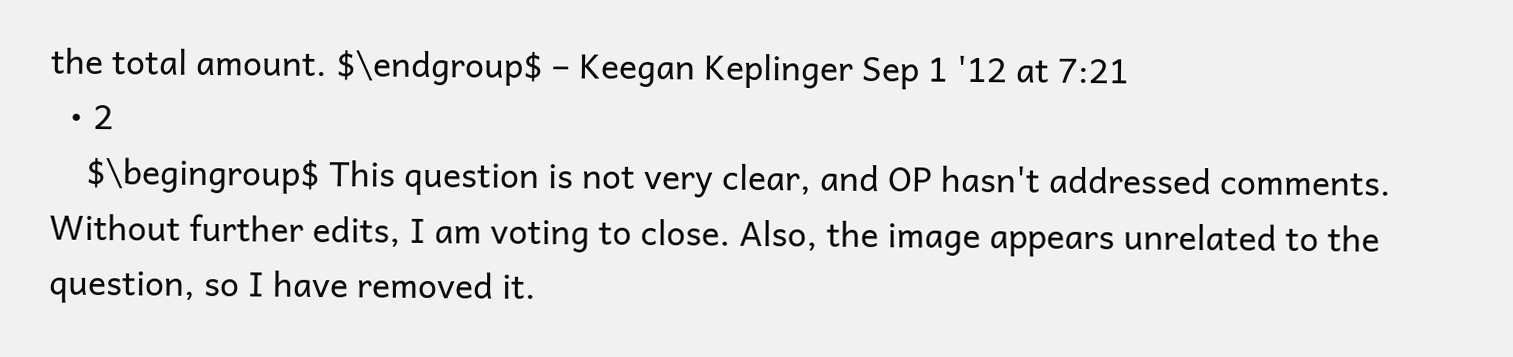the total amount. $\endgroup$ – Keegan Keplinger Sep 1 '12 at 7:21
  • 2
    $\begingroup$ This question is not very clear, and OP hasn't addressed comments. Without further edits, I am voting to close. Also, the image appears unrelated to the question, so I have removed it.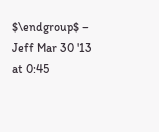$\endgroup$ – Jeff Mar 30 '13 at 0:45